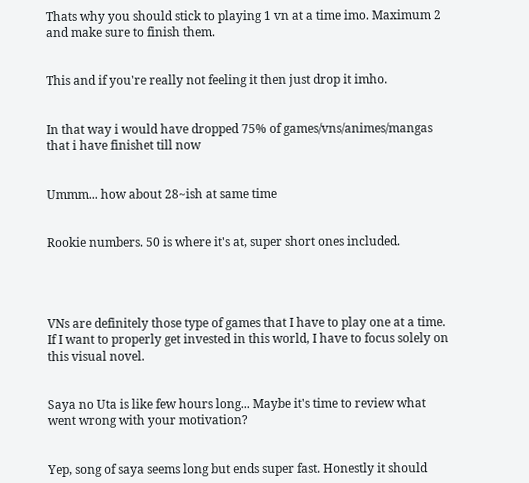Thats why you should stick to playing 1 vn at a time imo. Maximum 2 and make sure to finish them.


This and if you're really not feeling it then just drop it imho.


In that way i would have dropped 75% of games/vns/animes/mangas that i have finishet till now


Ummm... how about 28~ish at same time


Rookie numbers. 50 is where it's at, super short ones included.




VNs are definitely those type of games that I have to play one at a time. If I want to properly get invested in this world, I have to focus solely on this visual novel.


Saya no Uta is like few hours long... Maybe it's time to review what went wrong with your motivation?


Yep, song of saya seems long but ends super fast. Honestly it should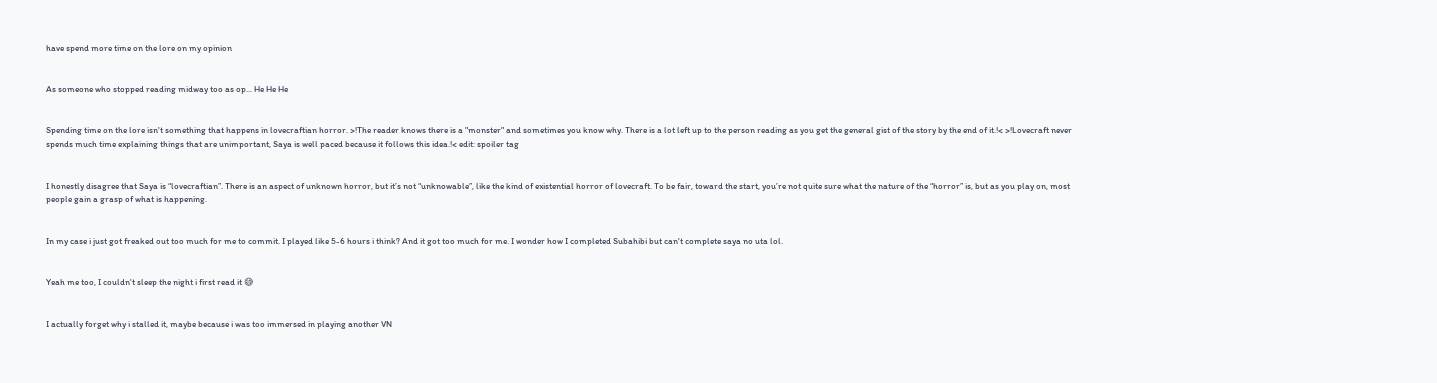have spend more time on the lore on my opinion


As someone who stopped reading midway too as op... He He He


Spending time on the lore isn't something that happens in lovecraftian horror. >!The reader knows there is a "monster" and sometimes you know why. There is a lot left up to the person reading as you get the general gist of the story by the end of it.!< >!Lovecraft never spends much time explaining things that are unimportant, Saya is well paced because it follows this idea.!< edit: spoiler tag


I honestly disagree that Saya is “lovecraftian”. There is an aspect of unknown horror, but it’s not “unknowable”, like the kind of existential horror of lovecraft. To be fair, toward the start, you’re not quite sure what the nature of the “horror” is, but as you play on, most people gain a grasp of what is happening.


In my case i just got freaked out too much for me to commit. I played like 5-6 hours i think? And it got too much for me. I wonder how I completed Subahibi but can't complete saya no uta lol.


Yeah me too, I couldn't sleep the night i first read it 😅


I actually forget why i stalled it, maybe because i was too immersed in playing another VN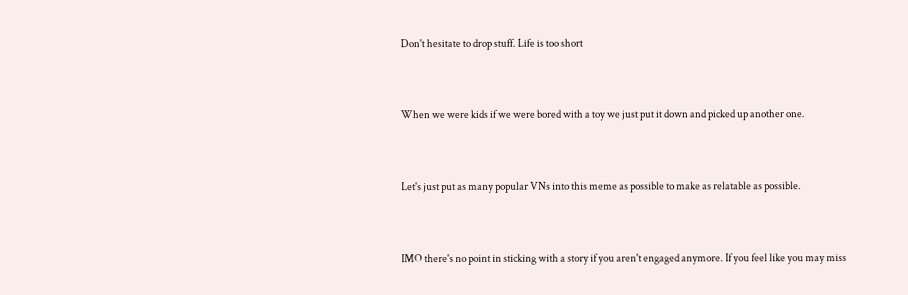Don't hesitate to drop stuff. Life is too short


When we were kids if we were bored with a toy we just put it down and picked up another one.


Let's just put as many popular VNs into this meme as possible to make as relatable as possible.


IMO there's no point in sticking with a story if you aren't engaged anymore. If you feel like you may miss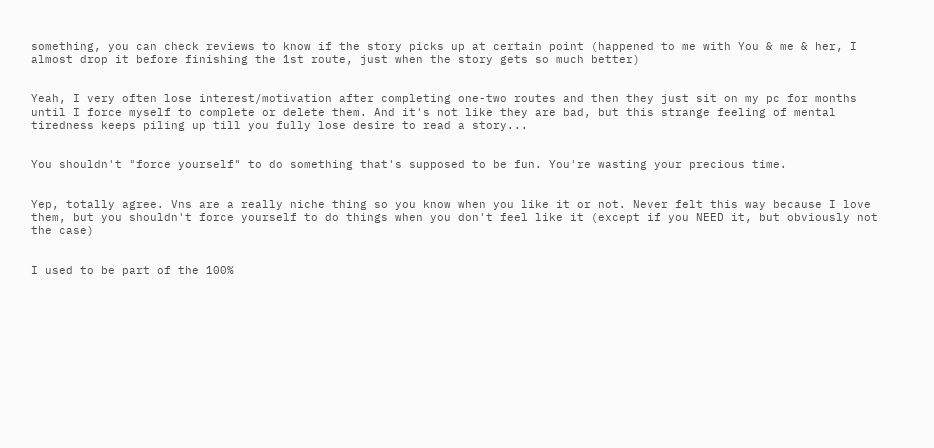something, you can check reviews to know if the story picks up at certain point (happened to me with You & me & her, I almost drop it before finishing the 1st route, just when the story gets so much better)


Yeah, I very often lose interest/motivation after completing one-two routes and then they just sit on my pc for months until I force myself to complete or delete them. And it's not like they are bad, but this strange feeling of mental tiredness keeps piling up till you fully lose desire to read a story...


You shouldn't "force yourself" to do something that's supposed to be fun. You're wasting your precious time.


Yep, totally agree. Vns are a really niche thing so you know when you like it or not. Never felt this way because I love them, but you shouldn't force yourself to do things when you don't feel like it (except if you NEED it, but obviously not the case)


I used to be part of the 100%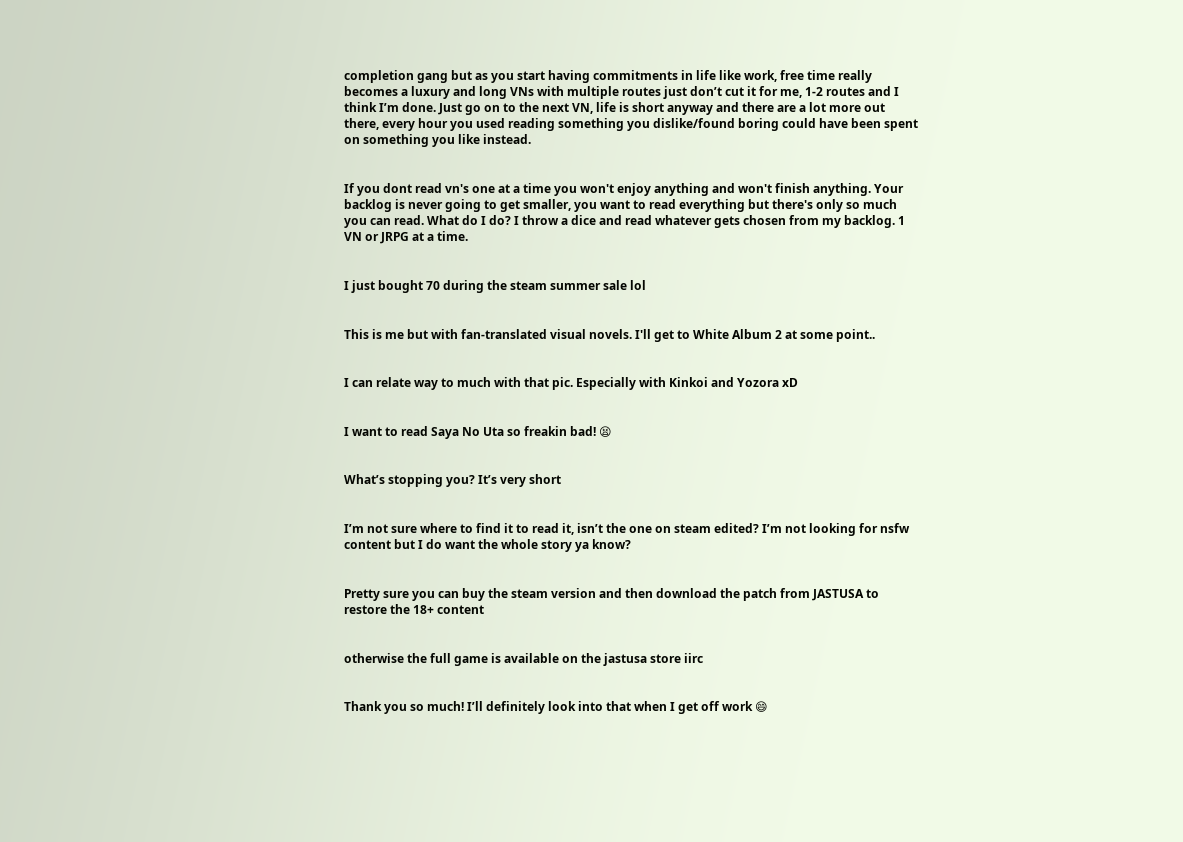completion gang but as you start having commitments in life like work, free time really becomes a luxury and long VNs with multiple routes just don’t cut it for me, 1-2 routes and I think I’m done. Just go on to the next VN, life is short anyway and there are a lot more out there, every hour you used reading something you dislike/found boring could have been spent on something you like instead.


If you dont read vn's one at a time you won't enjoy anything and won't finish anything. Your backlog is never going to get smaller, you want to read everything but there's only so much you can read. What do I do? I throw a dice and read whatever gets chosen from my backlog. 1 VN or JRPG at a time.


I just bought 70 during the steam summer sale lol


This is me but with fan-translated visual novels. I'll get to White Album 2 at some point..


I can relate way to much with that pic. Especially with Kinkoi and Yozora xD


I want to read Saya No Uta so freakin bad! 😫


What’s stopping you? It’s very short


I’m not sure where to find it to read it, isn’t the one on steam edited? I’m not looking for nsfw content but I do want the whole story ya know?


Pretty sure you can buy the steam version and then download the patch from JASTUSA to restore the 18+ content


otherwise the full game is available on the jastusa store iirc


Thank you so much! I’ll definitely look into that when I get off work 😄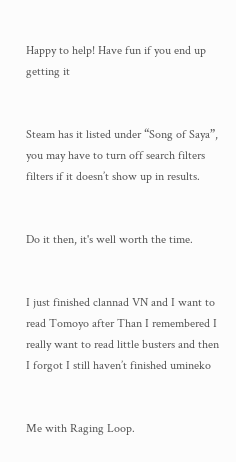Happy to help! Have fun if you end up getting it


Steam has it listed under “Song of Saya”, you may have to turn off search filters filters if it doesn’t show up in results.


Do it then, it's well worth the time.


I just finished clannad VN and I want to read Tomoyo after Than I remembered I really want to read little busters and then I forgot I still haven’t finished umineko


Me with Raging Loop.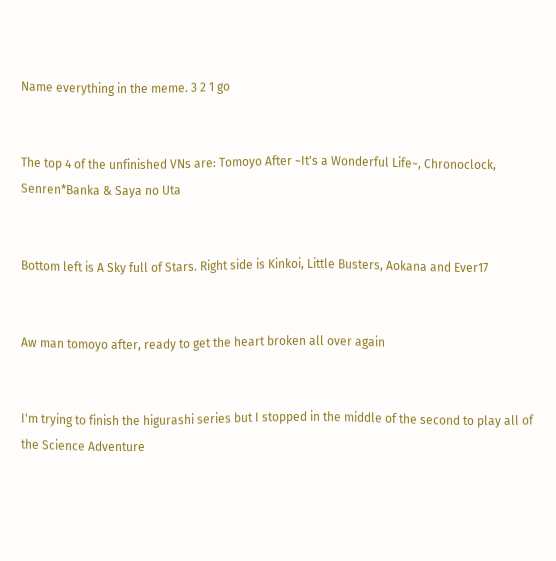Name everything in the meme. 3 2 1 go


The top 4 of the unfinished VNs are: Tomoyo After ~It's a Wonderful Life~, Chronoclock, Senren*Banka & Saya no Uta


Bottom left is A Sky full of Stars. Right side is Kinkoi, Little Busters, Aokana and Ever17


Aw man tomoyo after, ready to get the heart broken all over again


I'm trying to finish the higurashi series but I stopped in the middle of the second to play all of the Science Adventure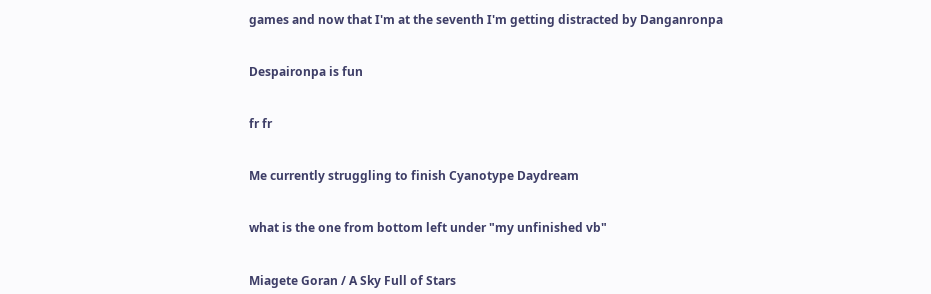games and now that I'm at the seventh I'm getting distracted by Danganronpa


Despaironpa is fun


fr fr


Me currently struggling to finish Cyanotype Daydream


what is the one from bottom left under "my unfinished vb"


Miagete Goran / A Sky Full of Stars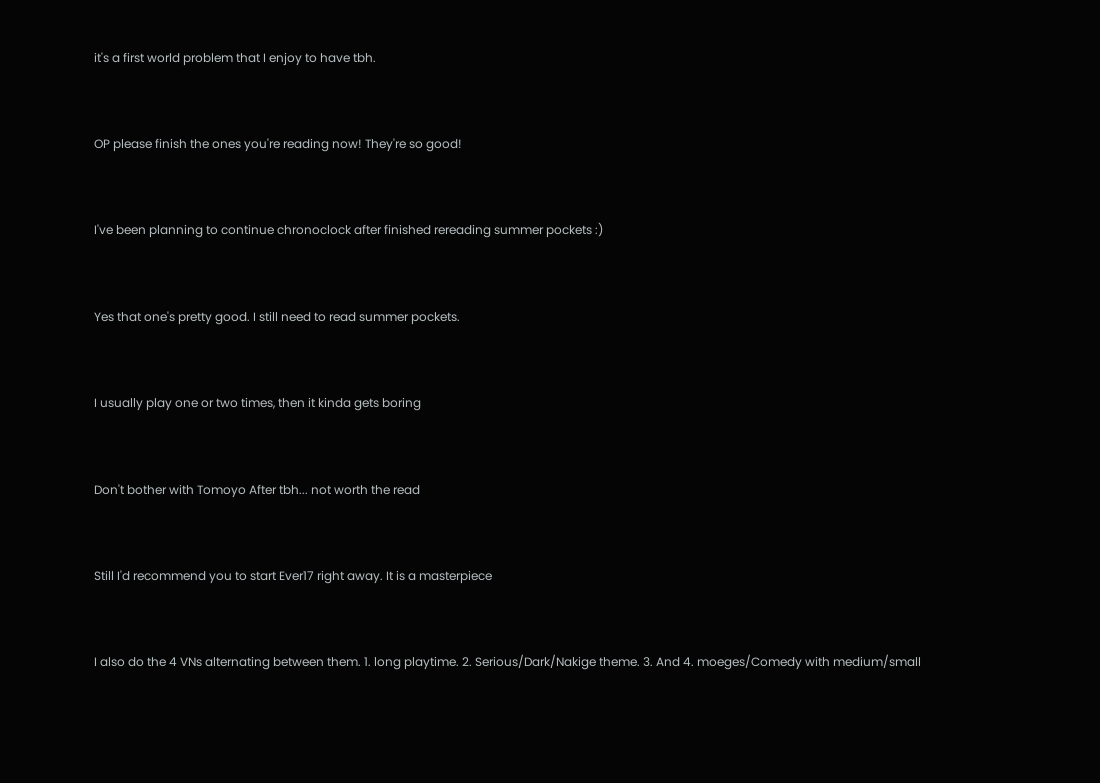it's a first world problem that I enjoy to have tbh.


OP please finish the ones you're reading now! They're so good!


I've been planning to continue chronoclock after finished rereading summer pockets :)


Yes that one's pretty good. I still need to read summer pockets.


I usually play one or two times, then it kinda gets boring


Don't bother with Tomoyo After tbh... not worth the read


Still I'd recommend you to start Ever17 right away. It is a masterpiece


I also do the 4 VNs alternating between them. 1. long playtime. 2. Serious/Dark/Nakige theme. 3. And 4. moeges/Comedy with medium/small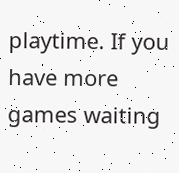playtime. If you have more games waiting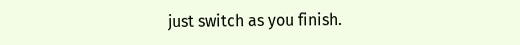just switch as you finish.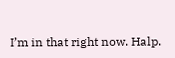I’m in that right now. Halp.